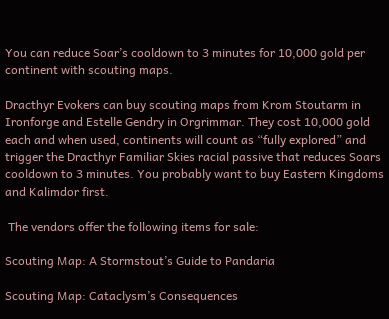You can reduce Soar’s cooldown to 3 minutes for 10,000 gold per continent with scouting maps.

Dracthyr Evokers can buy scouting maps from Krom Stoutarm in Ironforge and Estelle Gendry in Orgrimmar. They cost 10,000 gold each and when used, continents will count as “fully explored” and trigger the Dracthyr Familiar Skies racial passive that reduces Soars cooldown to 3 minutes. You probably want to buy Eastern Kingdoms and Kalimdor first.

 The vendors offer the following items for sale:

Scouting Map: A Stormstout’s Guide to Pandaria

Scouting Map: Cataclysm’s Consequences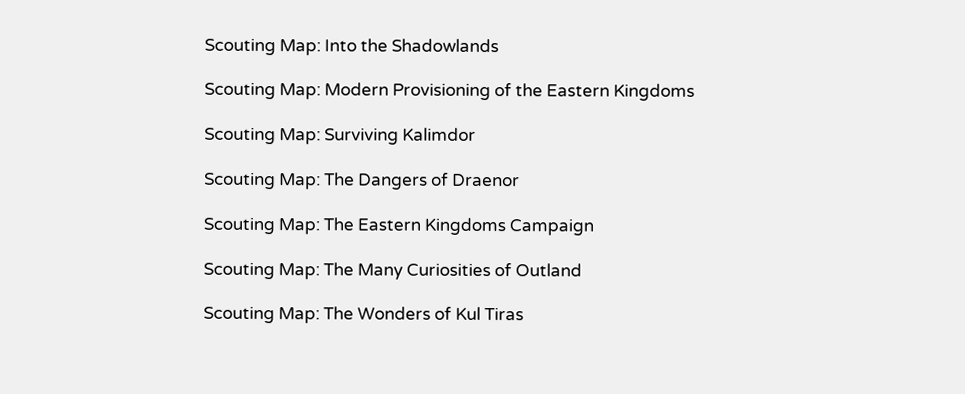Scouting Map: Into the Shadowlands

Scouting Map: Modern Provisioning of the Eastern Kingdoms

Scouting Map: Surviving Kalimdor

Scouting Map: The Dangers of Draenor

Scouting Map: The Eastern Kingdoms Campaign

Scouting Map: The Many Curiosities of Outland

Scouting Map: The Wonders of Kul Tiras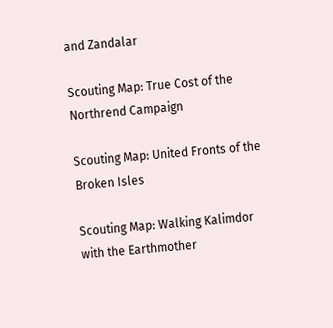and Zandalar

Scouting Map: True Cost of the Northrend Campaign

Scouting Map: United Fronts of the Broken Isles

Scouting Map: Walking Kalimdor with the Earthmother